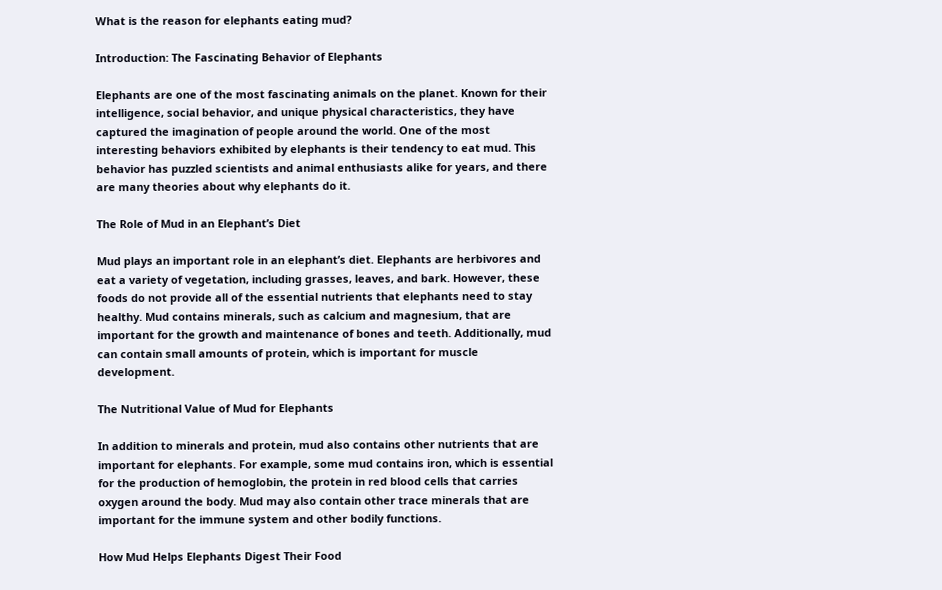What is the reason for elephants eating mud?

Introduction: The Fascinating Behavior of Elephants

Elephants are one of the most fascinating animals on the planet. Known for their intelligence, social behavior, and unique physical characteristics, they have captured the imagination of people around the world. One of the most interesting behaviors exhibited by elephants is their tendency to eat mud. This behavior has puzzled scientists and animal enthusiasts alike for years, and there are many theories about why elephants do it.

The Role of Mud in an Elephant’s Diet

Mud plays an important role in an elephant’s diet. Elephants are herbivores and eat a variety of vegetation, including grasses, leaves, and bark. However, these foods do not provide all of the essential nutrients that elephants need to stay healthy. Mud contains minerals, such as calcium and magnesium, that are important for the growth and maintenance of bones and teeth. Additionally, mud can contain small amounts of protein, which is important for muscle development.

The Nutritional Value of Mud for Elephants

In addition to minerals and protein, mud also contains other nutrients that are important for elephants. For example, some mud contains iron, which is essential for the production of hemoglobin, the protein in red blood cells that carries oxygen around the body. Mud may also contain other trace minerals that are important for the immune system and other bodily functions.

How Mud Helps Elephants Digest Their Food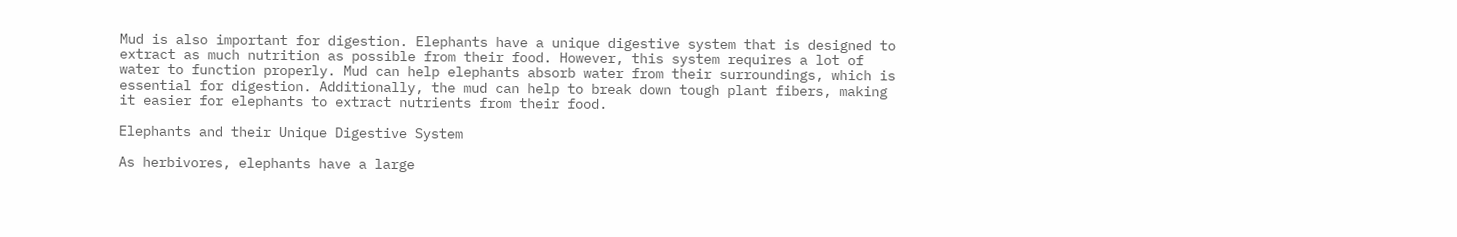Mud is also important for digestion. Elephants have a unique digestive system that is designed to extract as much nutrition as possible from their food. However, this system requires a lot of water to function properly. Mud can help elephants absorb water from their surroundings, which is essential for digestion. Additionally, the mud can help to break down tough plant fibers, making it easier for elephants to extract nutrients from their food.

Elephants and their Unique Digestive System

As herbivores, elephants have a large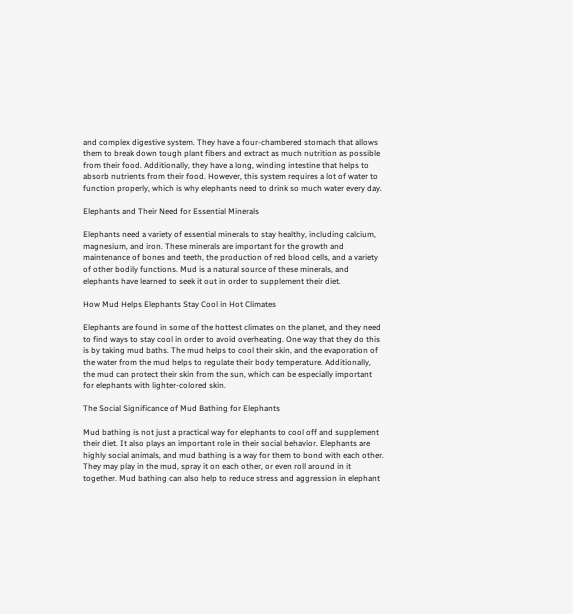and complex digestive system. They have a four-chambered stomach that allows them to break down tough plant fibers and extract as much nutrition as possible from their food. Additionally, they have a long, winding intestine that helps to absorb nutrients from their food. However, this system requires a lot of water to function properly, which is why elephants need to drink so much water every day.

Elephants and Their Need for Essential Minerals

Elephants need a variety of essential minerals to stay healthy, including calcium, magnesium, and iron. These minerals are important for the growth and maintenance of bones and teeth, the production of red blood cells, and a variety of other bodily functions. Mud is a natural source of these minerals, and elephants have learned to seek it out in order to supplement their diet.

How Mud Helps Elephants Stay Cool in Hot Climates

Elephants are found in some of the hottest climates on the planet, and they need to find ways to stay cool in order to avoid overheating. One way that they do this is by taking mud baths. The mud helps to cool their skin, and the evaporation of the water from the mud helps to regulate their body temperature. Additionally, the mud can protect their skin from the sun, which can be especially important for elephants with lighter-colored skin.

The Social Significance of Mud Bathing for Elephants

Mud bathing is not just a practical way for elephants to cool off and supplement their diet. It also plays an important role in their social behavior. Elephants are highly social animals, and mud bathing is a way for them to bond with each other. They may play in the mud, spray it on each other, or even roll around in it together. Mud bathing can also help to reduce stress and aggression in elephant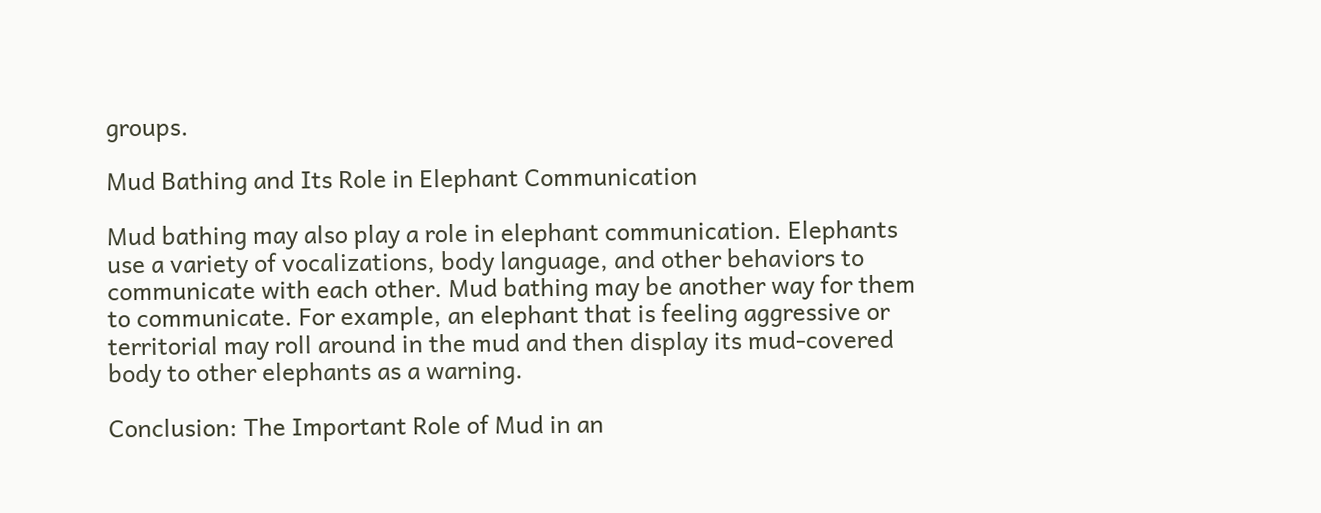groups.

Mud Bathing and Its Role in Elephant Communication

Mud bathing may also play a role in elephant communication. Elephants use a variety of vocalizations, body language, and other behaviors to communicate with each other. Mud bathing may be another way for them to communicate. For example, an elephant that is feeling aggressive or territorial may roll around in the mud and then display its mud-covered body to other elephants as a warning.

Conclusion: The Important Role of Mud in an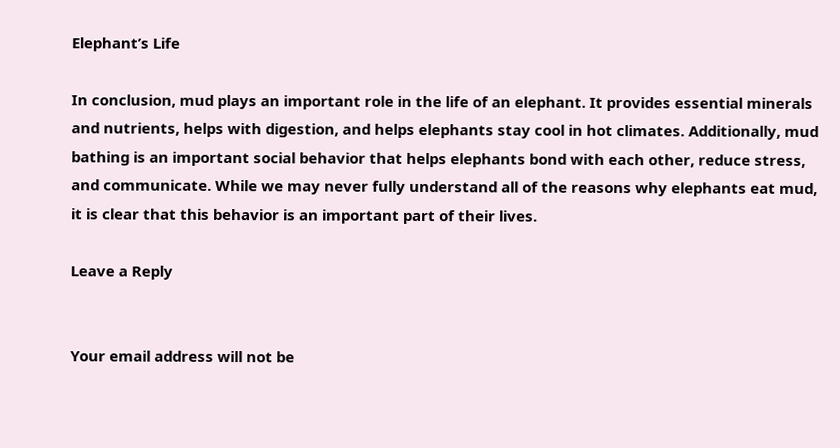Elephant’s Life

In conclusion, mud plays an important role in the life of an elephant. It provides essential minerals and nutrients, helps with digestion, and helps elephants stay cool in hot climates. Additionally, mud bathing is an important social behavior that helps elephants bond with each other, reduce stress, and communicate. While we may never fully understand all of the reasons why elephants eat mud, it is clear that this behavior is an important part of their lives.

Leave a Reply


Your email address will not be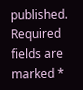published. Required fields are marked *